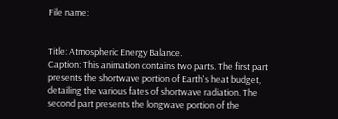File name:


Title: Atmospheric Energy Balance.
Caption: This animation contains two parts. The first part presents the shortwave portion of Earth's heat budget, detailing the various fates of shortwave radiation. The second part presents the longwave portion of the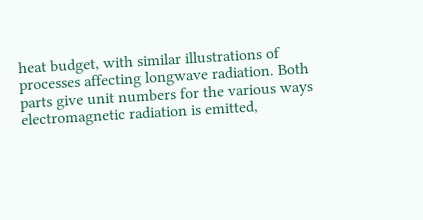heat budget, with similar illustrations of processes affecting longwave radiation. Both parts give unit numbers for the various ways electromagnetic radiation is emitted,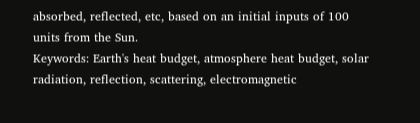absorbed, reflected, etc, based on an initial inputs of 100 units from the Sun.
Keywords: Earth's heat budget, atmosphere heat budget, solar radiation, reflection, scattering, electromagnetic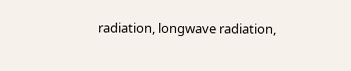radiation, longwave radiation,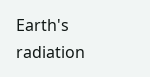Earth's radiation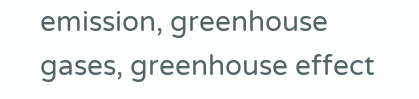emission, greenhouse gases, greenhouse effect